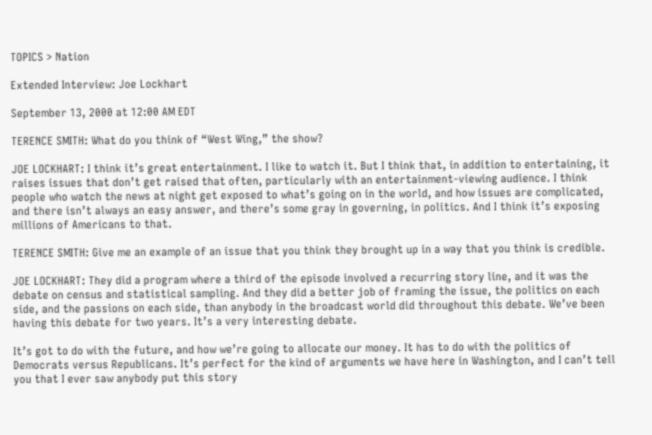TOPICS > Nation

Extended Interview: Joe Lockhart

September 13, 2000 at 12:00 AM EDT

TERENCE SMITH: What do you think of “West Wing,” the show?

JOE LOCKHART: I think it’s great entertainment. I like to watch it. But I think that, in addition to entertaining, it raises issues that don’t get raised that often, particularly with an entertainment-viewing audience. I think people who watch the news at night get exposed to what’s going on in the world, and how issues are complicated, and there isn’t always an easy answer, and there’s some gray in governing, in politics. And I think it’s exposing millions of Americans to that.

TERENCE SMITH: Give me an example of an issue that you think they brought up in a way that you think is credible.

JOE LOCKHART: They did a program where a third of the episode involved a recurring story line, and it was the debate on census and statistical sampling. And they did a better job of framing the issue, the politics on each side, and the passions on each side, than anybody in the broadcast world did throughout this debate. We’ve been having this debate for two years. It’s a very interesting debate.

It’s got to do with the future, and how we’re going to allocate our money. It has to do with the politics of Democrats versus Republicans. It’s perfect for the kind of arguments we have here in Washington, and I can’t tell you that I ever saw anybody put this story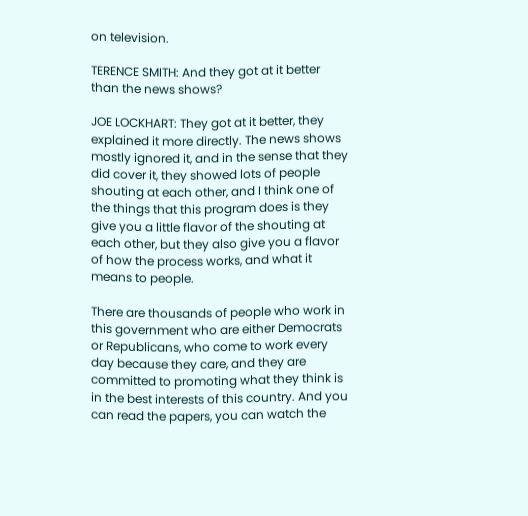on television.

TERENCE SMITH: And they got at it better than the news shows?

JOE LOCKHART: They got at it better, they explained it more directly. The news shows mostly ignored it, and in the sense that they did cover it, they showed lots of people shouting at each other, and I think one of the things that this program does is they give you a little flavor of the shouting at each other, but they also give you a flavor of how the process works, and what it means to people.

There are thousands of people who work in this government who are either Democrats or Republicans, who come to work every day because they care, and they are committed to promoting what they think is in the best interests of this country. And you can read the papers, you can watch the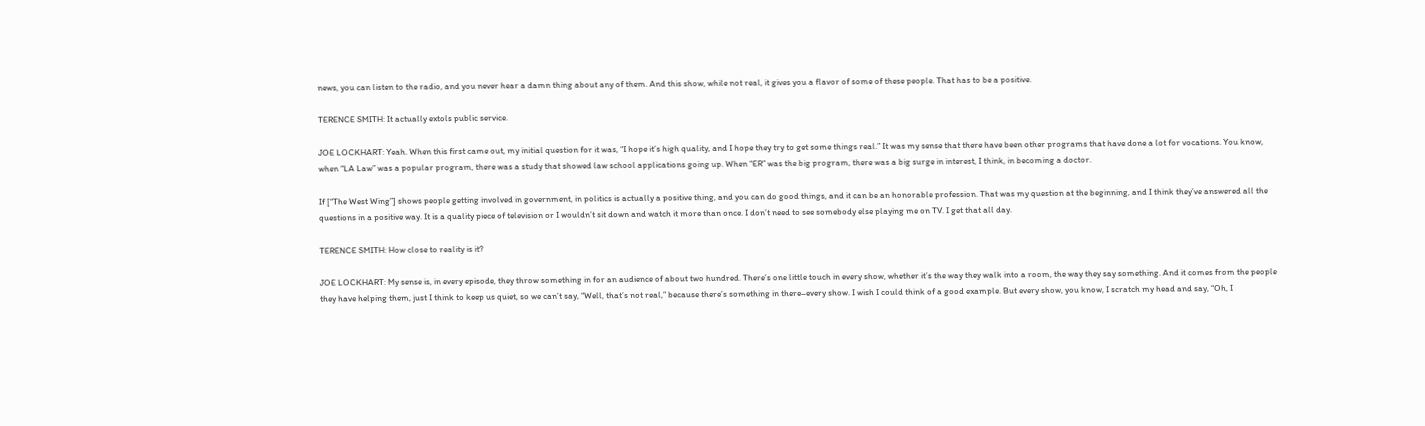news, you can listen to the radio, and you never hear a damn thing about any of them. And this show, while not real, it gives you a flavor of some of these people. That has to be a positive.

TERENCE SMITH: It actually extols public service.

JOE LOCKHART: Yeah. When this first came out, my initial question for it was, “I hope it’s high quality, and I hope they try to get some things real.” It was my sense that there have been other programs that have done a lot for vocations. You know, when “LA Law” was a popular program, there was a study that showed law school applications going up. When “ER” was the big program, there was a big surge in interest, I think, in becoming a doctor.

If [“The West Wing”] shows people getting involved in government, in politics is actually a positive thing, and you can do good things, and it can be an honorable profession. That was my question at the beginning, and I think they’ve answered all the questions in a positive way. It is a quality piece of television or I wouldn’t sit down and watch it more than once. I don’t need to see somebody else playing me on TV. I get that all day.

TERENCE SMITH: How close to reality is it?

JOE LOCKHART: My sense is, in every episode, they throw something in for an audience of about two hundred. There’s one little touch in every show, whether it’s the way they walk into a room, the way they say something. And it comes from the people they have helping them, just I think to keep us quiet, so we can’t say, “Well, that’s not real,” because there’s something in there–every show. I wish I could think of a good example. But every show, you know, I scratch my head and say, “Oh, I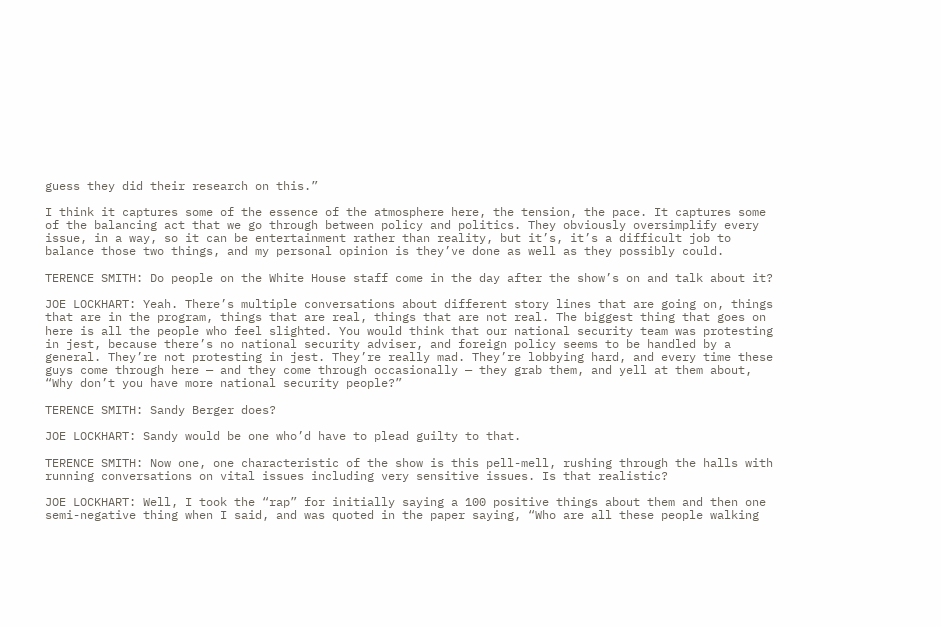guess they did their research on this.”

I think it captures some of the essence of the atmosphere here, the tension, the pace. It captures some of the balancing act that we go through between policy and politics. They obviously oversimplify every issue, in a way, so it can be entertainment rather than reality, but it’s, it’s a difficult job to balance those two things, and my personal opinion is they’ve done as well as they possibly could.

TERENCE SMITH: Do people on the White House staff come in the day after the show’s on and talk about it?

JOE LOCKHART: Yeah. There’s multiple conversations about different story lines that are going on, things that are in the program, things that are real, things that are not real. The biggest thing that goes on here is all the people who feel slighted. You would think that our national security team was protesting in jest, because there’s no national security adviser, and foreign policy seems to be handled by a general. They’re not protesting in jest. They’re really mad. They’re lobbying hard, and every time these guys come through here — and they come through occasionally — they grab them, and yell at them about, “Why don’t you have more national security people?”

TERENCE SMITH: Sandy Berger does?

JOE LOCKHART: Sandy would be one who’d have to plead guilty to that.

TERENCE SMITH: Now one, one characteristic of the show is this pell-mell, rushing through the halls with running conversations on vital issues including very sensitive issues. Is that realistic?

JOE LOCKHART: Well, I took the “rap” for initially saying a 100 positive things about them and then one semi-negative thing when I said, and was quoted in the paper saying, “Who are all these people walking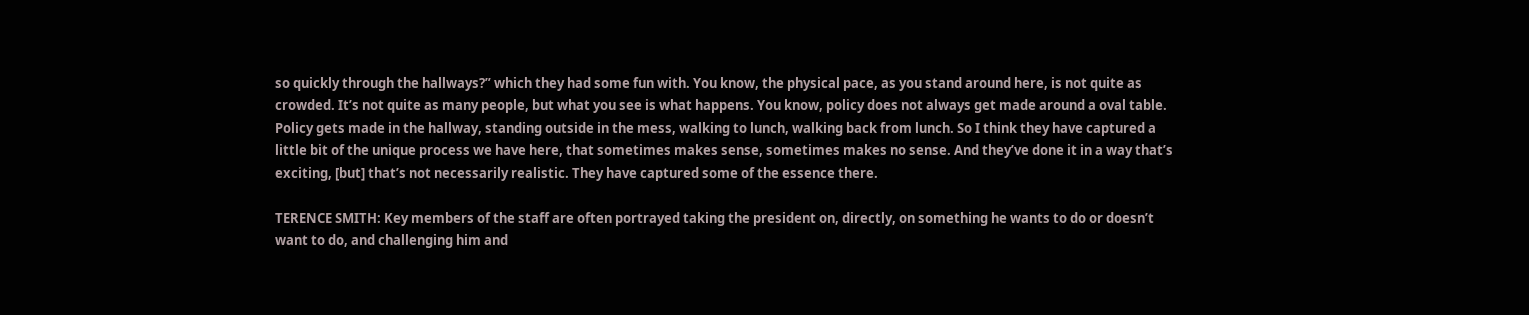so quickly through the hallways?” which they had some fun with. You know, the physical pace, as you stand around here, is not quite as crowded. It’s not quite as many people, but what you see is what happens. You know, policy does not always get made around a oval table. Policy gets made in the hallway, standing outside in the mess, walking to lunch, walking back from lunch. So I think they have captured a little bit of the unique process we have here, that sometimes makes sense, sometimes makes no sense. And they’ve done it in a way that’s exciting, [but] that’s not necessarily realistic. They have captured some of the essence there.

TERENCE SMITH: Key members of the staff are often portrayed taking the president on, directly, on something he wants to do or doesn’t want to do, and challenging him and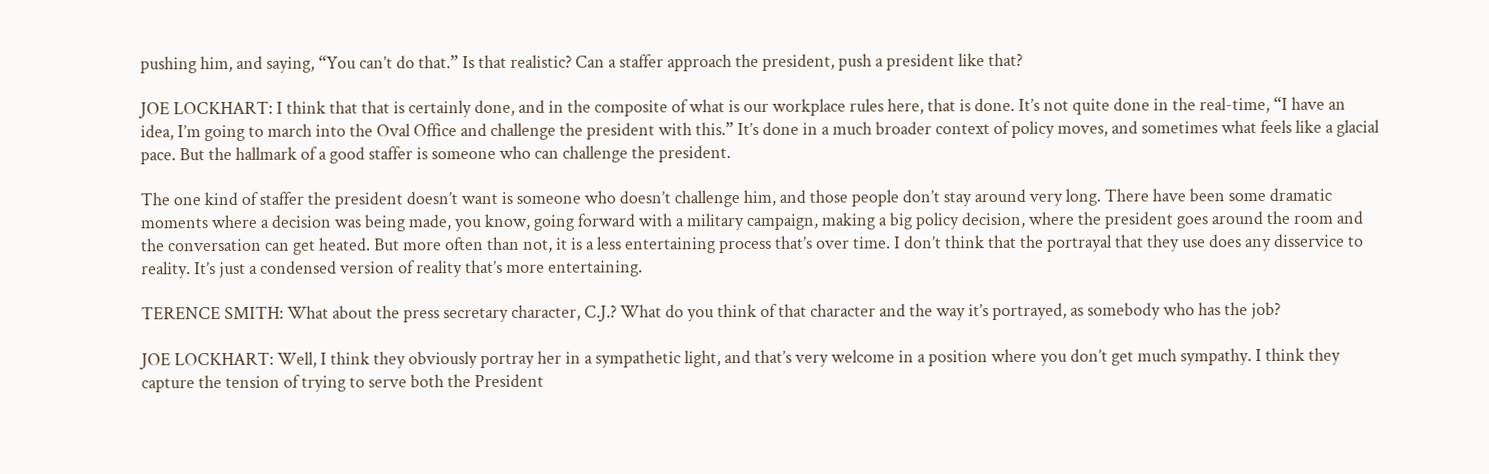pushing him, and saying, “You can’t do that.” Is that realistic? Can a staffer approach the president, push a president like that?

JOE LOCKHART: I think that that is certainly done, and in the composite of what is our workplace rules here, that is done. It’s not quite done in the real-time, “I have an idea, I’m going to march into the Oval Office and challenge the president with this.” It’s done in a much broader context of policy moves, and sometimes what feels like a glacial pace. But the hallmark of a good staffer is someone who can challenge the president.

The one kind of staffer the president doesn’t want is someone who doesn’t challenge him, and those people don’t stay around very long. There have been some dramatic moments where a decision was being made, you know, going forward with a military campaign, making a big policy decision, where the president goes around the room and the conversation can get heated. But more often than not, it is a less entertaining process that’s over time. I don’t think that the portrayal that they use does any disservice to reality. It’s just a condensed version of reality that’s more entertaining.

TERENCE SMITH: What about the press secretary character, C.J.? What do you think of that character and the way it’s portrayed, as somebody who has the job?

JOE LOCKHART: Well, I think they obviously portray her in a sympathetic light, and that’s very welcome in a position where you don’t get much sympathy. I think they capture the tension of trying to serve both the President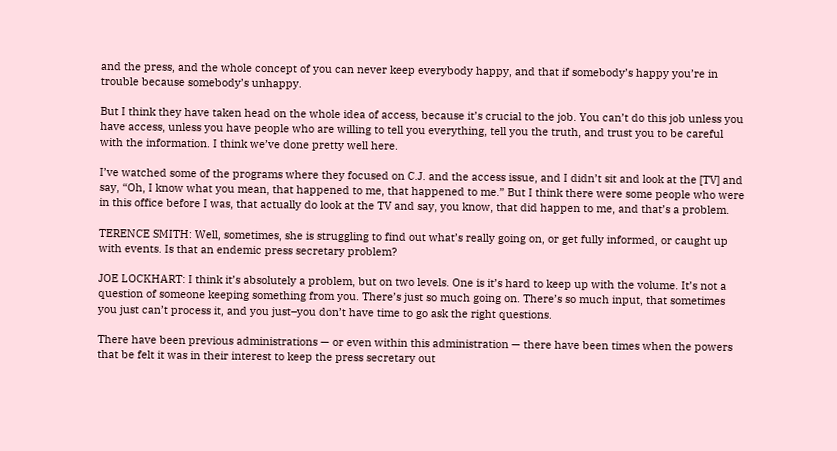and the press, and the whole concept of you can never keep everybody happy, and that if somebody’s happy you’re in trouble because somebody’s unhappy.

But I think they have taken head on the whole idea of access, because it’s crucial to the job. You can’t do this job unless you have access, unless you have people who are willing to tell you everything, tell you the truth, and trust you to be careful with the information. I think we’ve done pretty well here.

I’ve watched some of the programs where they focused on C.J. and the access issue, and I didn’t sit and look at the [TV] and say, “Oh, I know what you mean, that happened to me, that happened to me.” But I think there were some people who were in this office before I was, that actually do look at the TV and say, you know, that did happen to me, and that’s a problem.

TERENCE SMITH: Well, sometimes, she is struggling to find out what’s really going on, or get fully informed, or caught up with events. Is that an endemic press secretary problem?

JOE LOCKHART: I think it’s absolutely a problem, but on two levels. One is it’s hard to keep up with the volume. It’s not a question of someone keeping something from you. There’s just so much going on. There’s so much input, that sometimes you just can’t process it, and you just–you don’t have time to go ask the right questions.

There have been previous administrations — or even within this administration — there have been times when the powers that be felt it was in their interest to keep the press secretary out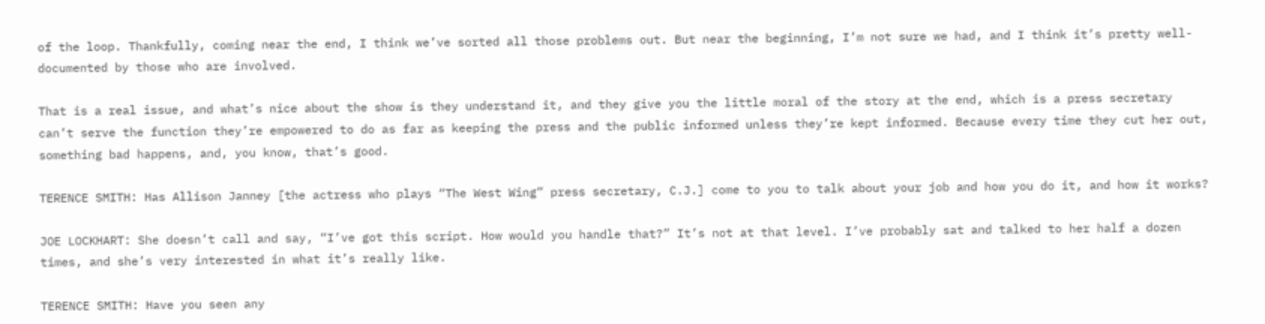of the loop. Thankfully, coming near the end, I think we’ve sorted all those problems out. But near the beginning, I’m not sure we had, and I think it’s pretty well-documented by those who are involved.

That is a real issue, and what’s nice about the show is they understand it, and they give you the little moral of the story at the end, which is a press secretary can’t serve the function they’re empowered to do as far as keeping the press and the public informed unless they’re kept informed. Because every time they cut her out, something bad happens, and, you know, that’s good.

TERENCE SMITH: Has Allison Janney [the actress who plays “The West Wing” press secretary, C.J.] come to you to talk about your job and how you do it, and how it works?

JOE LOCKHART: She doesn’t call and say, “I’ve got this script. How would you handle that?” It’s not at that level. I’ve probably sat and talked to her half a dozen times, and she’s very interested in what it’s really like.

TERENCE SMITH: Have you seen any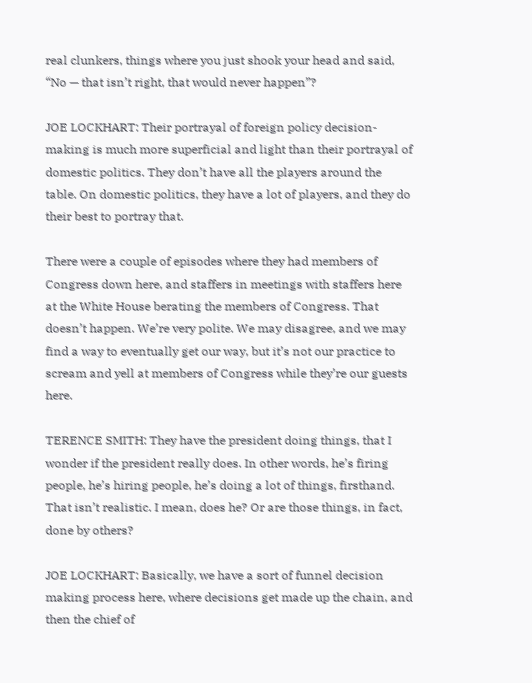real clunkers, things where you just shook your head and said, “No — that isn’t right, that would never happen”?

JOE LOCKHART: Their portrayal of foreign policy decision-making is much more superficial and light than their portrayal of domestic politics. They don’t have all the players around the table. On domestic politics, they have a lot of players, and they do their best to portray that.

There were a couple of episodes where they had members of Congress down here, and staffers in meetings with staffers here at the White House berating the members of Congress. That doesn’t happen. We’re very polite. We may disagree, and we may find a way to eventually get our way, but it’s not our practice to scream and yell at members of Congress while they’re our guests here.

TERENCE SMITH: They have the president doing things, that I wonder if the president really does. In other words, he’s firing people, he’s hiring people, he’s doing a lot of things, firsthand. That isn’t realistic. I mean, does he? Or are those things, in fact, done by others?

JOE LOCKHART: Basically, we have a sort of funnel decision making process here, where decisions get made up the chain, and then the chief of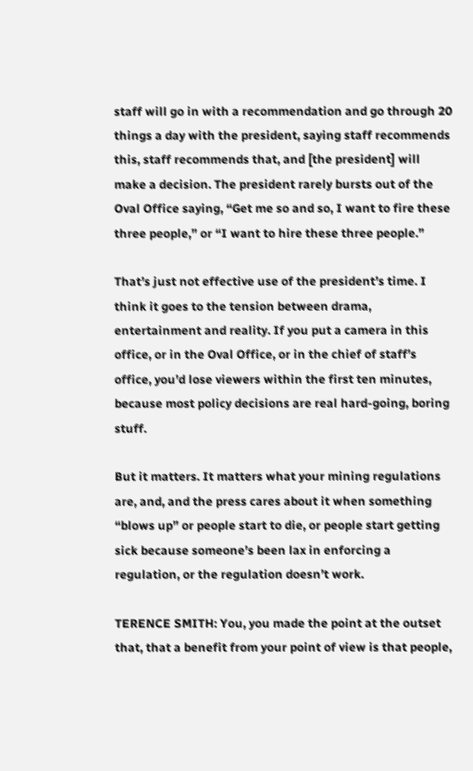staff will go in with a recommendation and go through 20 things a day with the president, saying staff recommends this, staff recommends that, and [the president] will make a decision. The president rarely bursts out of the Oval Office saying, “Get me so and so, I want to fire these three people,” or “I want to hire these three people.”

That’s just not effective use of the president’s time. I think it goes to the tension between drama, entertainment and reality. If you put a camera in this office, or in the Oval Office, or in the chief of staff’s office, you’d lose viewers within the first ten minutes, because most policy decisions are real hard-going, boring stuff.

But it matters. It matters what your mining regulations are, and, and the press cares about it when something “blows up” or people start to die, or people start getting sick because someone’s been lax in enforcing a regulation, or the regulation doesn’t work.

TERENCE SMITH: You, you made the point at the outset that, that a benefit from your point of view is that people,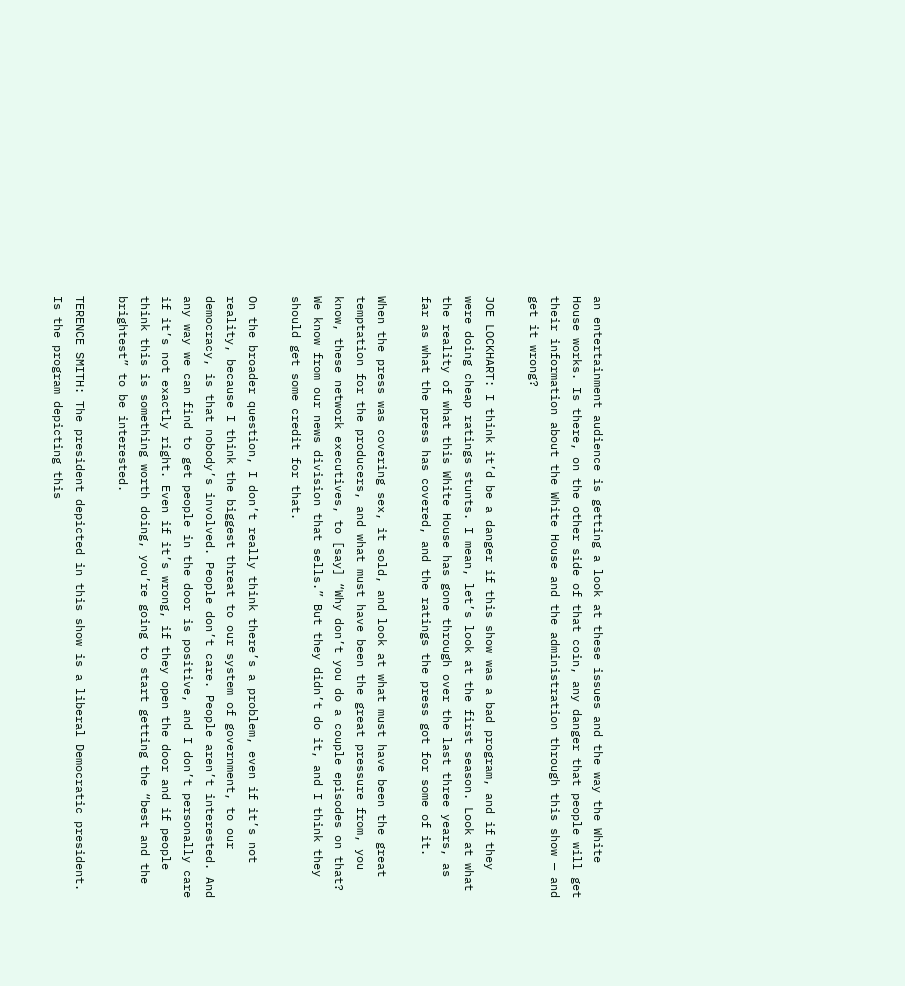an entertainment audience is getting a look at these issues and the way the White House works. Is there, on the other side of that coin, any danger that people will get their information about the White House and the administration through this show — and get it wrong?

JOE LOCKHART: I think it’d be a danger if this show was a bad program, and if they were doing cheap ratings stunts. I mean, let’s look at the first season. Look at what the reality of what this White House has gone through over the last three years, as far as what the press has covered, and the ratings the press got for some of it.

When the press was covering sex, it sold, and look at what must have been the great temptation for the producers, and what must have been the great pressure from, you know, these network executives, to [say] “Why don’t you do a couple episodes on that? We know from our news division that sells.” But they didn’t do it, and I think they should get some credit for that.

On the broader question, I don’t really think there’s a problem, even if it’s not reality, because I think the biggest threat to our system of government, to our democracy, is that nobody’s involved. People don’t care. People aren’t interested. And any way we can find to get people in the door is positive, and I don’t personally care if it’s not exactly right. Even if it’s wrong, if they open the door and if people think this is something worth doing, you’re going to start getting the “best and the brightest” to be interested.

TERENCE SMITH: The president depicted in this show is a liberal Democratic president. Is the program depicting this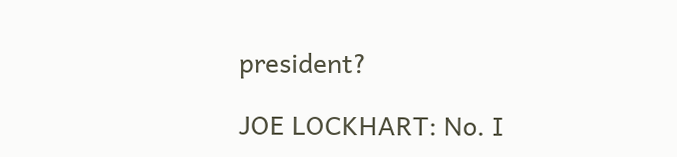president?

JOE LOCKHART: No. I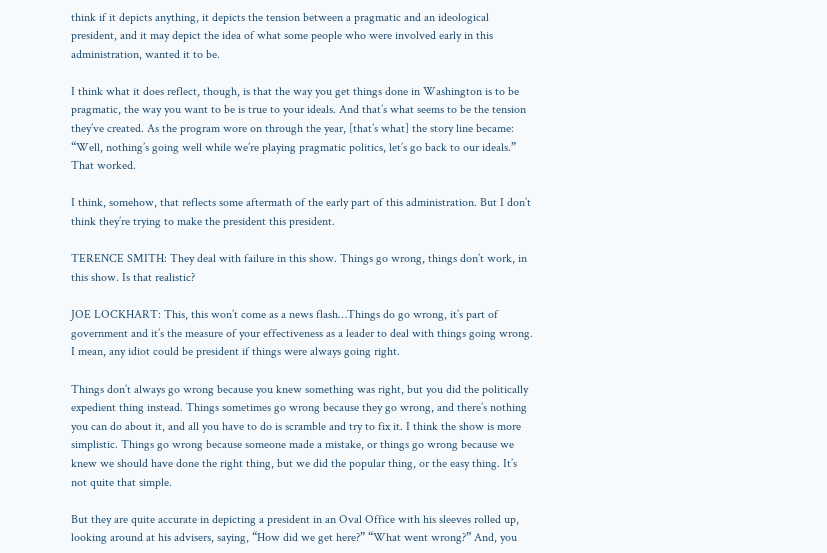think if it depicts anything, it depicts the tension between a pragmatic and an ideological president, and it may depict the idea of what some people who were involved early in this administration, wanted it to be.

I think what it does reflect, though, is that the way you get things done in Washington is to be pragmatic, the way you want to be is true to your ideals. And that’s what seems to be the tension they’ve created. As the program wore on through the year, [that’s what] the story line became: “Well, nothing’s going well while we’re playing pragmatic politics, let’s go back to our ideals.” That worked.

I think, somehow, that reflects some aftermath of the early part of this administration. But I don’t think they’re trying to make the president this president.

TERENCE SMITH: They deal with failure in this show. Things go wrong, things don’t work, in this show. Is that realistic?

JOE LOCKHART: This, this won’t come as a news flash…Things do go wrong, it’s part of government and it’s the measure of your effectiveness as a leader to deal with things going wrong. I mean, any idiot could be president if things were always going right.

Things don’t always go wrong because you knew something was right, but you did the politically expedient thing instead. Things sometimes go wrong because they go wrong, and there’s nothing you can do about it, and all you have to do is scramble and try to fix it. I think the show is more simplistic. Things go wrong because someone made a mistake, or things go wrong because we knew we should have done the right thing, but we did the popular thing, or the easy thing. It’s not quite that simple.

But they are quite accurate in depicting a president in an Oval Office with his sleeves rolled up, looking around at his advisers, saying, “How did we get here?” “What went wrong?” And, you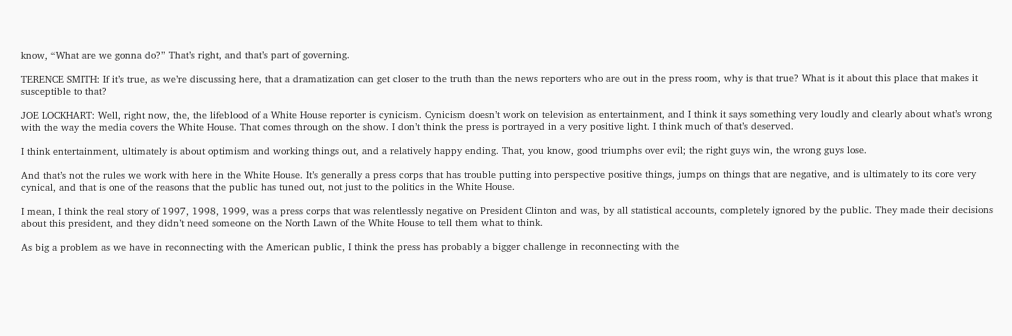know, “What are we gonna do?” That’s right, and that’s part of governing.

TERENCE SMITH: If it’s true, as we’re discussing here, that a dramatization can get closer to the truth than the news reporters who are out in the press room, why is that true? What is it about this place that makes it susceptible to that?

JOE LOCKHART: Well, right now, the, the lifeblood of a White House reporter is cynicism. Cynicism doesn’t work on television as entertainment, and I think it says something very loudly and clearly about what’s wrong with the way the media covers the White House. That comes through on the show. I don’t think the press is portrayed in a very positive light. I think much of that’s deserved.

I think entertainment, ultimately is about optimism and working things out, and a relatively happy ending. That, you know, good triumphs over evil; the right guys win, the wrong guys lose.

And that’s not the rules we work with here in the White House. It’s generally a press corps that has trouble putting into perspective positive things, jumps on things that are negative, and is ultimately to its core very cynical, and that is one of the reasons that the public has tuned out, not just to the politics in the White House.

I mean, I think the real story of 1997, 1998, 1999, was a press corps that was relentlessly negative on President Clinton and was, by all statistical accounts, completely ignored by the public. They made their decisions about this president, and they didn’t need someone on the North Lawn of the White House to tell them what to think.

As big a problem as we have in reconnecting with the American public, I think the press has probably a bigger challenge in reconnecting with the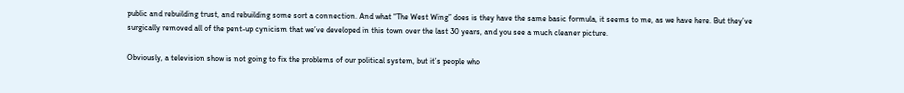public and rebuilding trust, and rebuilding some sort a connection. And what “The West Wing” does is they have the same basic formula, it seems to me, as we have here. But they’ve surgically removed all of the pent-up cynicism that we’ve developed in this town over the last 30 years, and you see a much cleaner picture.

Obviously, a television show is not going to fix the problems of our political system, but it’s people who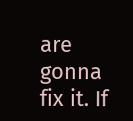are gonna fix it. If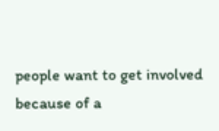people want to get involved because of a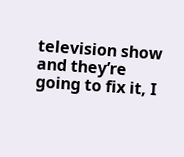television show and they’re going to fix it, I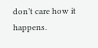don’t care how it happens.